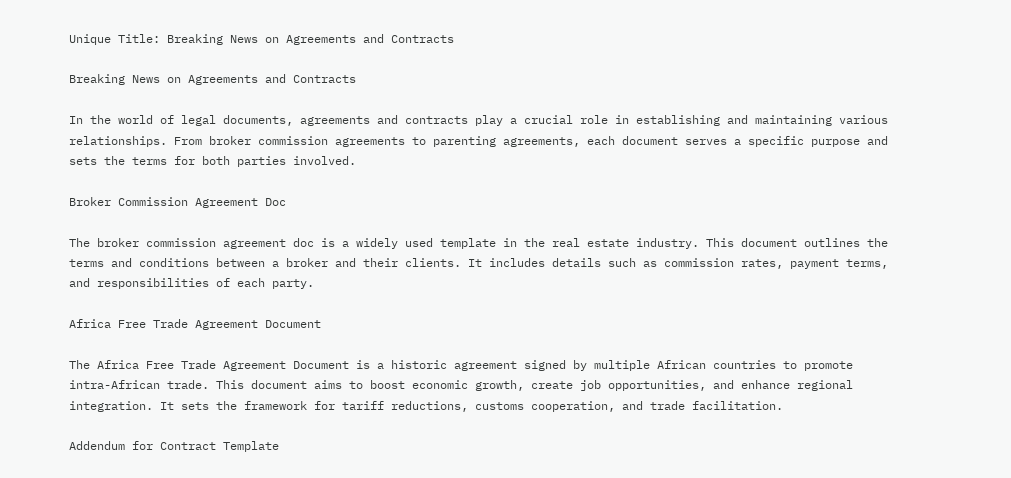Unique Title: Breaking News on Agreements and Contracts

Breaking News on Agreements and Contracts

In the world of legal documents, agreements and contracts play a crucial role in establishing and maintaining various relationships. From broker commission agreements to parenting agreements, each document serves a specific purpose and sets the terms for both parties involved.

Broker Commission Agreement Doc

The broker commission agreement doc is a widely used template in the real estate industry. This document outlines the terms and conditions between a broker and their clients. It includes details such as commission rates, payment terms, and responsibilities of each party.

Africa Free Trade Agreement Document

The Africa Free Trade Agreement Document is a historic agreement signed by multiple African countries to promote intra-African trade. This document aims to boost economic growth, create job opportunities, and enhance regional integration. It sets the framework for tariff reductions, customs cooperation, and trade facilitation.

Addendum for Contract Template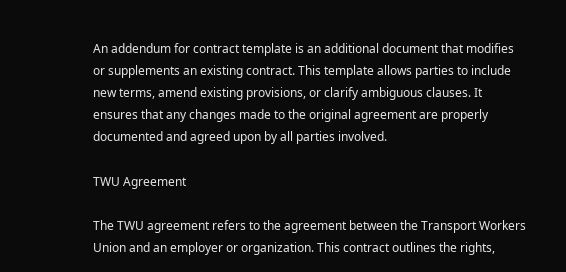An addendum for contract template is an additional document that modifies or supplements an existing contract. This template allows parties to include new terms, amend existing provisions, or clarify ambiguous clauses. It ensures that any changes made to the original agreement are properly documented and agreed upon by all parties involved.

TWU Agreement

The TWU agreement refers to the agreement between the Transport Workers Union and an employer or organization. This contract outlines the rights,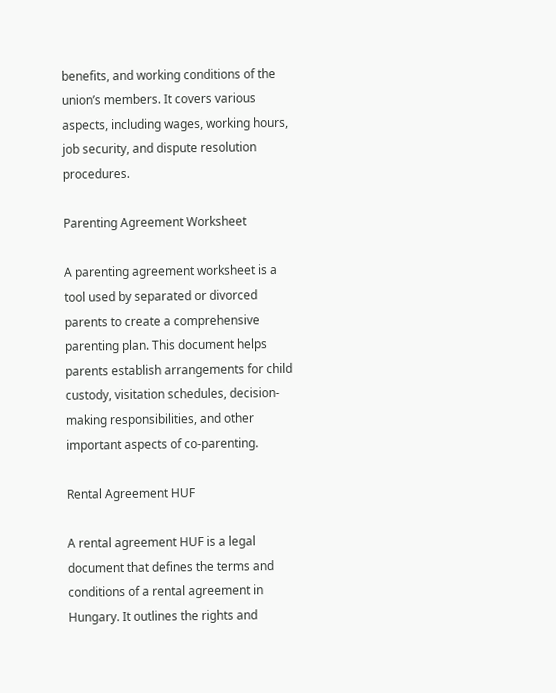benefits, and working conditions of the union’s members. It covers various aspects, including wages, working hours, job security, and dispute resolution procedures.

Parenting Agreement Worksheet

A parenting agreement worksheet is a tool used by separated or divorced parents to create a comprehensive parenting plan. This document helps parents establish arrangements for child custody, visitation schedules, decision-making responsibilities, and other important aspects of co-parenting.

Rental Agreement HUF

A rental agreement HUF is a legal document that defines the terms and conditions of a rental agreement in Hungary. It outlines the rights and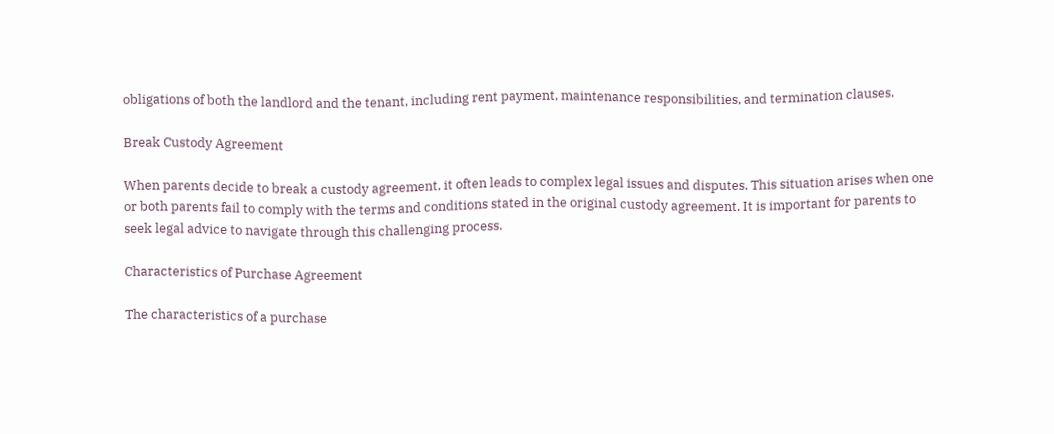obligations of both the landlord and the tenant, including rent payment, maintenance responsibilities, and termination clauses.

Break Custody Agreement

When parents decide to break a custody agreement, it often leads to complex legal issues and disputes. This situation arises when one or both parents fail to comply with the terms and conditions stated in the original custody agreement. It is important for parents to seek legal advice to navigate through this challenging process.

Characteristics of Purchase Agreement

The characteristics of a purchase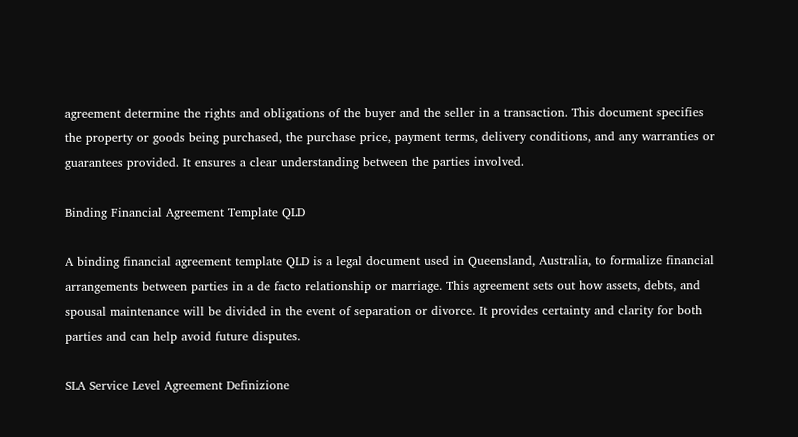agreement determine the rights and obligations of the buyer and the seller in a transaction. This document specifies the property or goods being purchased, the purchase price, payment terms, delivery conditions, and any warranties or guarantees provided. It ensures a clear understanding between the parties involved.

Binding Financial Agreement Template QLD

A binding financial agreement template QLD is a legal document used in Queensland, Australia, to formalize financial arrangements between parties in a de facto relationship or marriage. This agreement sets out how assets, debts, and spousal maintenance will be divided in the event of separation or divorce. It provides certainty and clarity for both parties and can help avoid future disputes.

SLA Service Level Agreement Definizione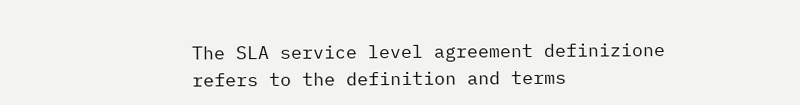The SLA service level agreement definizione refers to the definition and terms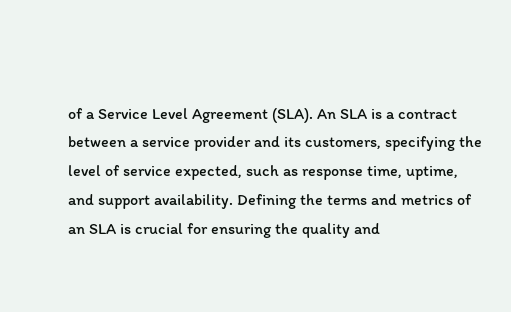of a Service Level Agreement (SLA). An SLA is a contract between a service provider and its customers, specifying the level of service expected, such as response time, uptime, and support availability. Defining the terms and metrics of an SLA is crucial for ensuring the quality and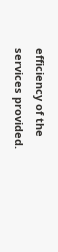efficiency of the services provided.